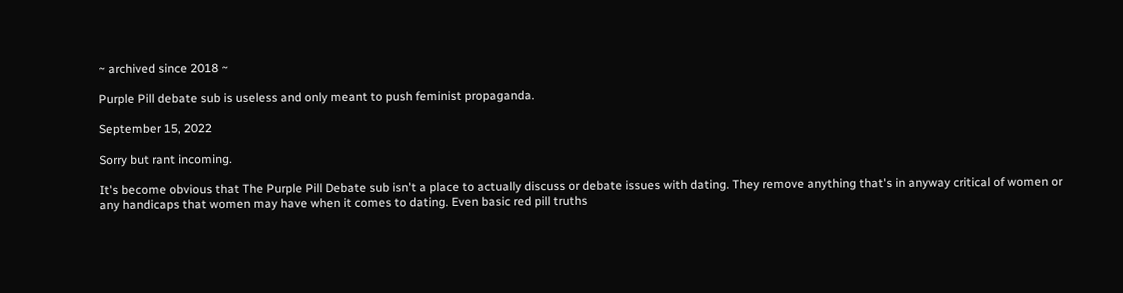~ archived since 2018 ~

Purple Pill debate sub is useless and only meant to push feminist propaganda.

September 15, 2022

Sorry but rant incoming.

It's become obvious that The Purple Pill Debate sub isn't a place to actually discuss or debate issues with dating. They remove anything that's in anyway critical of women or any handicaps that women may have when it comes to dating. Even basic red pill truths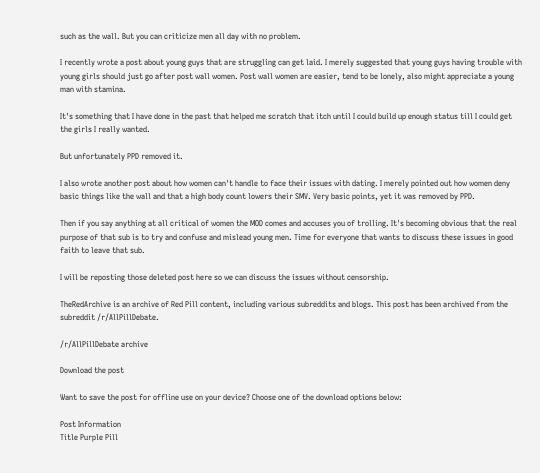such as the wall. But you can criticize men all day with no problem.

I recently wrote a post about young guys that are struggling can get laid. I merely suggested that young guys having trouble with young girls should just go after post wall women. Post wall women are easier, tend to be lonely, also might appreciate a young man with stamina.

It's something that I have done in the past that helped me scratch that itch until I could build up enough status till I could get the girls I really wanted.

But unfortunately PPD removed it.

I also wrote another post about how women can't handle to face their issues with dating. I merely pointed out how women deny basic things like the wall and that a high body count lowers their SMV. Very basic points, yet it was removed by PPD.

Then if you say anything at all critical of women the MOD comes and accuses you of trolling. It's becoming obvious that the real purpose of that sub is to try and confuse and mislead young men. Time for everyone that wants to discuss these issues in good faith to leave that sub.

I will be reposting those deleted post here so we can discuss the issues without censorship.

TheRedArchive is an archive of Red Pill content, including various subreddits and blogs. This post has been archived from the subreddit /r/AllPillDebate.

/r/AllPillDebate archive

Download the post

Want to save the post for offline use on your device? Choose one of the download options below:

Post Information
Title Purple Pill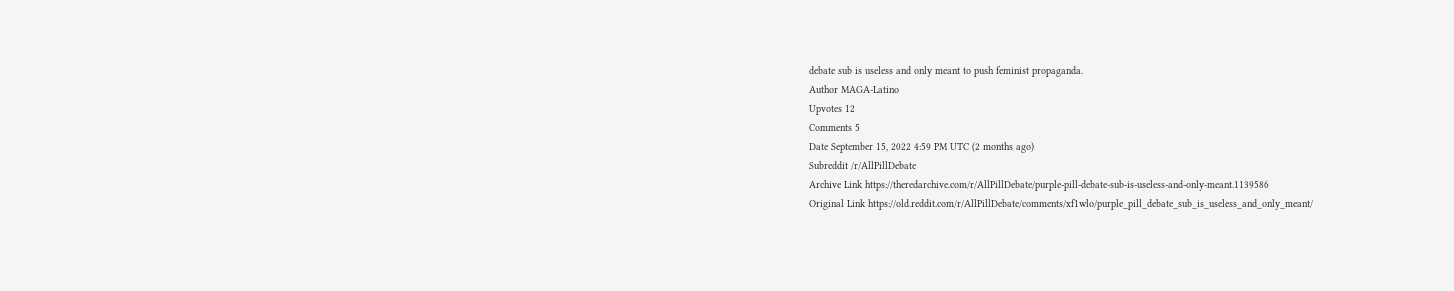debate sub is useless and only meant to push feminist propaganda.
Author MAGA-Latino
Upvotes 12
Comments 5
Date September 15, 2022 4:59 PM UTC (2 months ago)
Subreddit /r/AllPillDebate
Archive Link https://theredarchive.com/r/AllPillDebate/purple-pill-debate-sub-is-useless-and-only-meant.1139586
Original Link https://old.reddit.com/r/AllPillDebate/comments/xf1wlo/purple_pill_debate_sub_is_useless_and_only_meant/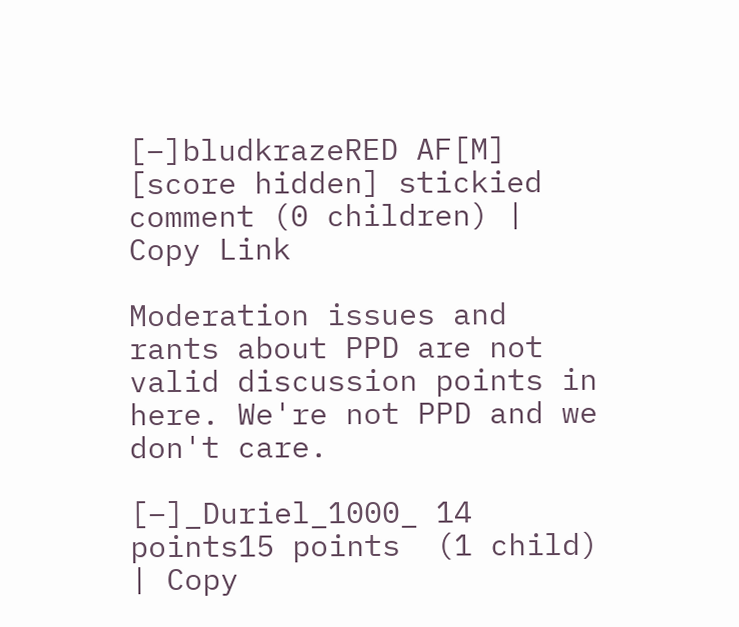[–]bludkrazeRED AF[M] [score hidden] stickied comment (0 children) | Copy Link

Moderation issues and rants about PPD are not valid discussion points in here. We're not PPD and we don't care.

[–]_Duriel_1000_ 14 points15 points  (1 child) | Copy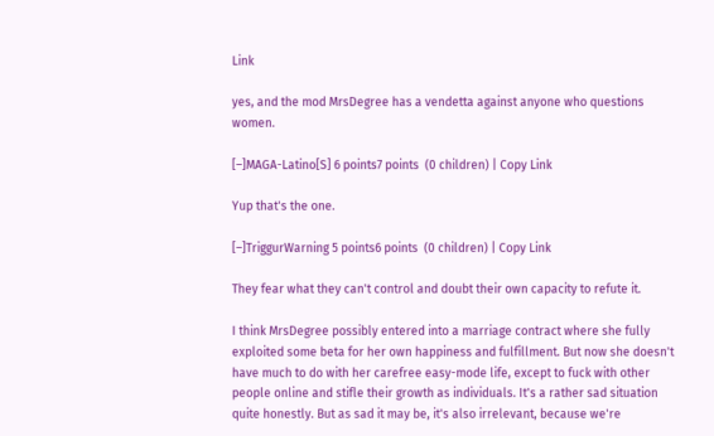Link

yes, and the mod MrsDegree has a vendetta against anyone who questions women.

[–]MAGA-Latino[S] 6 points7 points  (0 children) | Copy Link

Yup that's the one.

[–]TriggurWarning 5 points6 points  (0 children) | Copy Link

They fear what they can't control and doubt their own capacity to refute it.

I think MrsDegree possibly entered into a marriage contract where she fully exploited some beta for her own happiness and fulfillment. But now she doesn't have much to do with her carefree easy-mode life, except to fuck with other people online and stifle their growth as individuals. It's a rather sad situation quite honestly. But as sad it may be, it's also irrelevant, because we're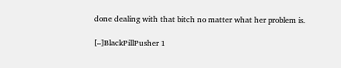done dealing with that bitch no matter what her problem is.

[–]BlackPillPusher 1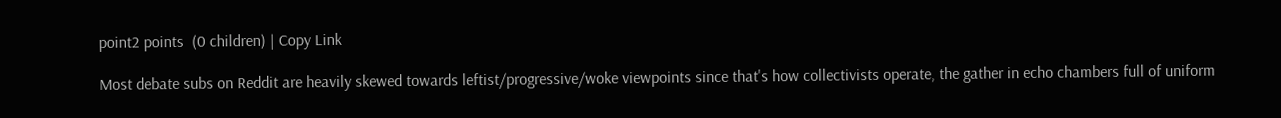point2 points  (0 children) | Copy Link

Most debate subs on Reddit are heavily skewed towards leftist/progressive/woke viewpoints since that's how collectivists operate, the gather in echo chambers full of uniform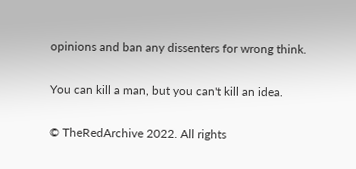opinions and ban any dissenters for wrong think.

You can kill a man, but you can't kill an idea.

© TheRedArchive 2022. All rights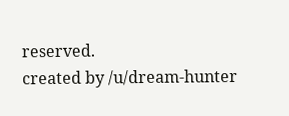reserved.
created by /u/dream-hunter